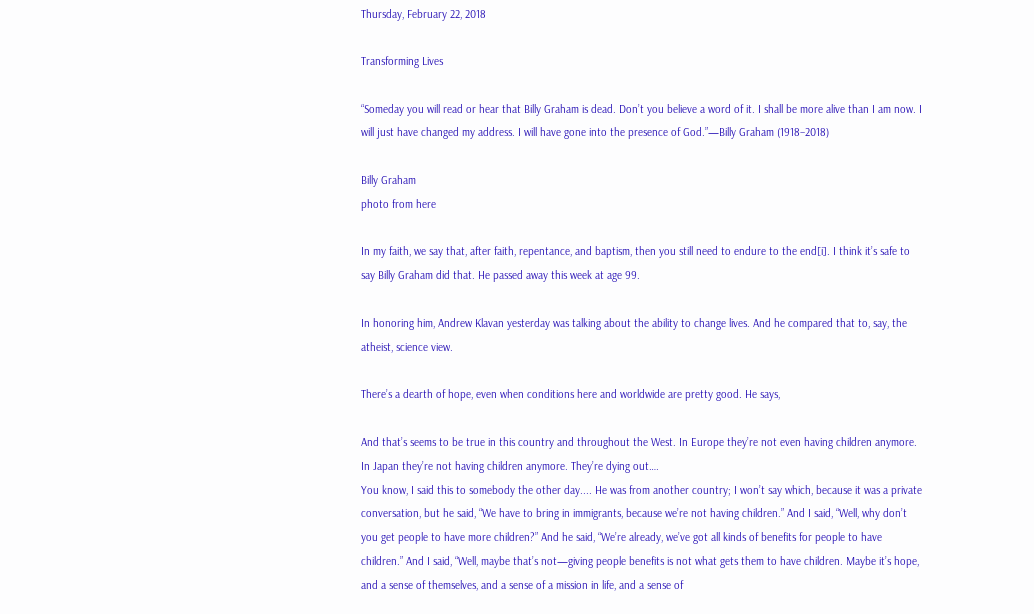Thursday, February 22, 2018

Transforming Lives

“Someday you will read or hear that Billy Graham is dead. Don’t you believe a word of it. I shall be more alive than I am now. I will just have changed my address. I will have gone into the presence of God.”—Billy Graham (1918–2018)

Billy Graham
photo from here

In my faith, we say that, after faith, repentance, and baptism, then you still need to endure to the end[i]. I think it’s safe to say Billy Graham did that. He passed away this week at age 99.

In honoring him, Andrew Klavan yesterday was talking about the ability to change lives. And he compared that to, say, the atheist, science view.

There’s a dearth of hope, even when conditions here and worldwide are pretty good. He says,

And that’s seems to be true in this country and throughout the West. In Europe they’re not even having children anymore. In Japan they’re not having children anymore. They’re dying out….
You know, I said this to somebody the other day.... He was from another country; I won’t say which, because it was a private conversation, but he said, “We have to bring in immigrants, because we’re not having children.” And I said, “Well, why don’t you get people to have more children?” And he said, “We’re already, we’ve got all kinds of benefits for people to have children.” And I said, “Well, maybe that’s not—giving people benefits is not what gets them to have children. Maybe it’s hope, and a sense of themselves, and a sense of a mission in life, and a sense of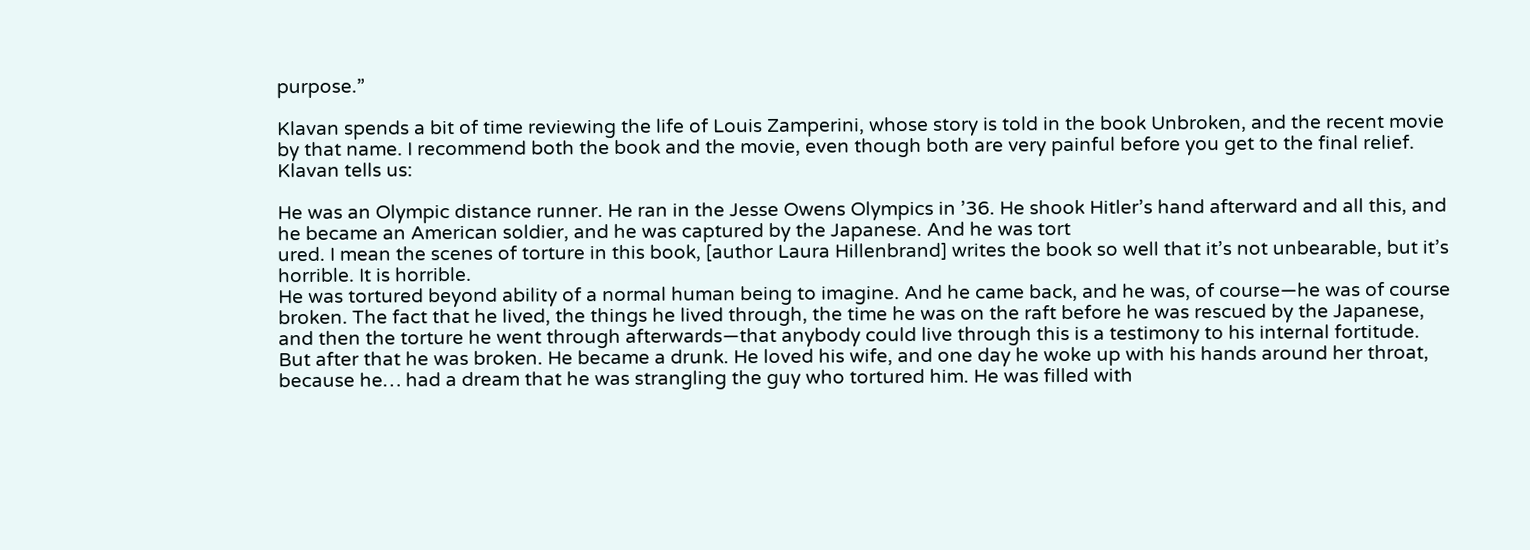purpose.”

Klavan spends a bit of time reviewing the life of Louis Zamperini, whose story is told in the book Unbroken, and the recent movie by that name. I recommend both the book and the movie, even though both are very painful before you get to the final relief. Klavan tells us:

He was an Olympic distance runner. He ran in the Jesse Owens Olympics in ’36. He shook Hitler’s hand afterward and all this, and he became an American soldier, and he was captured by the Japanese. And he was tort
ured. I mean the scenes of torture in this book, [author Laura Hillenbrand] writes the book so well that it’s not unbearable, but it’s horrible. It is horrible.
He was tortured beyond ability of a normal human being to imagine. And he came back, and he was, of course—he was of course broken. The fact that he lived, the things he lived through, the time he was on the raft before he was rescued by the Japanese, and then the torture he went through afterwards—that anybody could live through this is a testimony to his internal fortitude.
But after that he was broken. He became a drunk. He loved his wife, and one day he woke up with his hands around her throat, because he… had a dream that he was strangling the guy who tortured him. He was filled with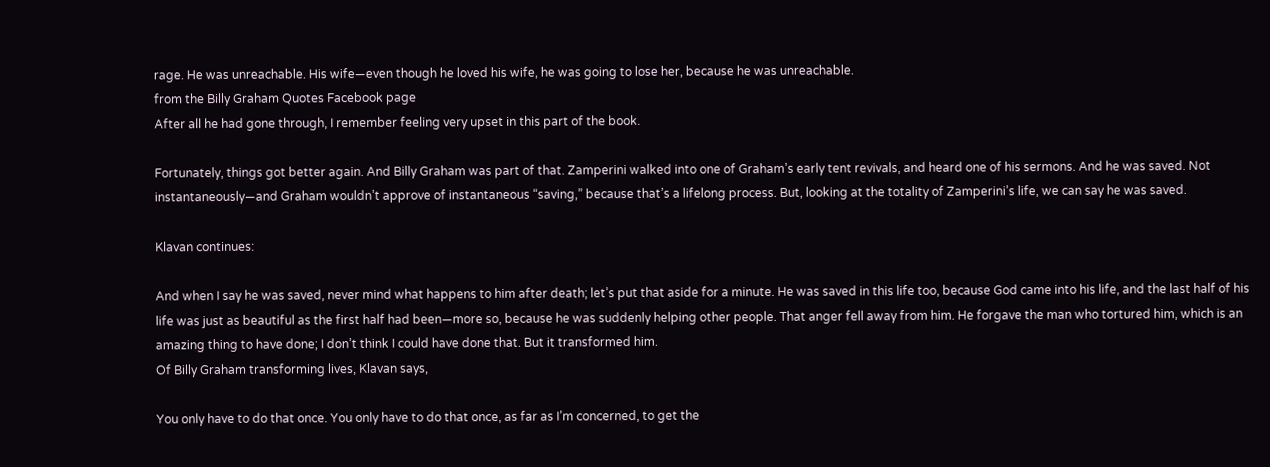rage. He was unreachable. His wife—even though he loved his wife, he was going to lose her, because he was unreachable.
from the Billy Graham Quotes Facebook page
After all he had gone through, I remember feeling very upset in this part of the book.

Fortunately, things got better again. And Billy Graham was part of that. Zamperini walked into one of Graham’s early tent revivals, and heard one of his sermons. And he was saved. Not instantaneously—and Graham wouldn’t approve of instantaneous “saving,” because that’s a lifelong process. But, looking at the totality of Zamperini’s life, we can say he was saved.

Klavan continues:

And when I say he was saved, never mind what happens to him after death; let’s put that aside for a minute. He was saved in this life too, because God came into his life, and the last half of his life was just as beautiful as the first half had been—more so, because he was suddenly helping other people. That anger fell away from him. He forgave the man who tortured him, which is an amazing thing to have done; I don’t think I could have done that. But it transformed him.
Of Billy Graham transforming lives, Klavan says,

You only have to do that once. You only have to do that once, as far as I’m concerned, to get the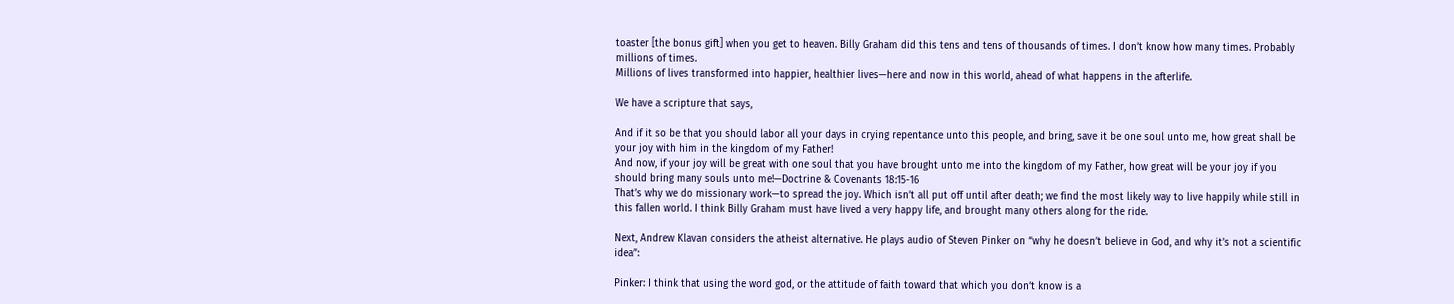toaster [the bonus gift] when you get to heaven. Billy Graham did this tens and tens of thousands of times. I don’t know how many times. Probably millions of times.
Millions of lives transformed into happier, healthier lives—here and now in this world, ahead of what happens in the afterlife.

We have a scripture that says,

And if it so be that you should labor all your days in crying repentance unto this people, and bring, save it be one soul unto me, how great shall be your joy with him in the kingdom of my Father!
And now, if your joy will be great with one soul that you have brought unto me into the kingdom of my Father, how great will be your joy if you should bring many souls unto me!—Doctrine & Covenants 18:15-16
That’s why we do missionary work—to spread the joy. Which isn’t all put off until after death; we find the most likely way to live happily while still in this fallen world. I think Billy Graham must have lived a very happy life, and brought many others along for the ride.

Next, Andrew Klavan considers the atheist alternative. He plays audio of Steven Pinker on “why he doesn’t believe in God, and why it’s not a scientific idea”:

Pinker: I think that using the word god, or the attitude of faith toward that which you don’t know is a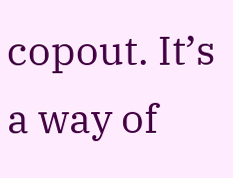copout. It’s a way of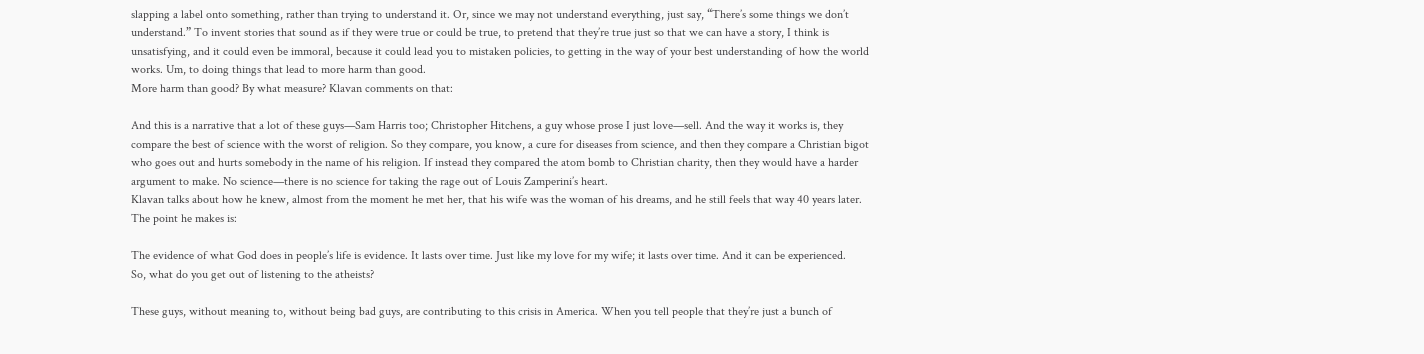slapping a label onto something, rather than trying to understand it. Or, since we may not understand everything, just say, “There’s some things we don’t understand.” To invent stories that sound as if they were true or could be true, to pretend that they’re true just so that we can have a story, I think is unsatisfying, and it could even be immoral, because it could lead you to mistaken policies, to getting in the way of your best understanding of how the world works. Um, to doing things that lead to more harm than good.
More harm than good? By what measure? Klavan comments on that:

And this is a narrative that a lot of these guys—Sam Harris too; Christopher Hitchens, a guy whose prose I just love—sell. And the way it works is, they compare the best of science with the worst of religion. So they compare, you know, a cure for diseases from science, and then they compare a Christian bigot who goes out and hurts somebody in the name of his religion. If instead they compared the atom bomb to Christian charity, then they would have a harder argument to make. No science—there is no science for taking the rage out of Louis Zamperini’s heart.
Klavan talks about how he knew, almost from the moment he met her, that his wife was the woman of his dreams, and he still feels that way 40 years later. The point he makes is:

The evidence of what God does in people’s life is evidence. It lasts over time. Just like my love for my wife; it lasts over time. And it can be experienced.
So, what do you get out of listening to the atheists?

These guys, without meaning to, without being bad guys, are contributing to this crisis in America. When you tell people that they’re just a bunch of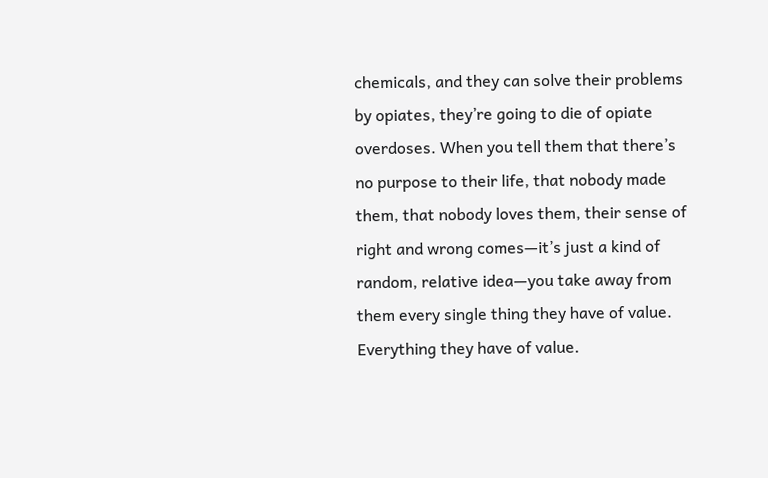chemicals, and they can solve their problems by opiates, they’re going to die of opiate overdoses. When you tell them that there’s no purpose to their life, that nobody made them, that nobody loves them, their sense of right and wrong comes—it’s just a kind of random, relative idea—you take away from them every single thing they have of value. Everything they have of value.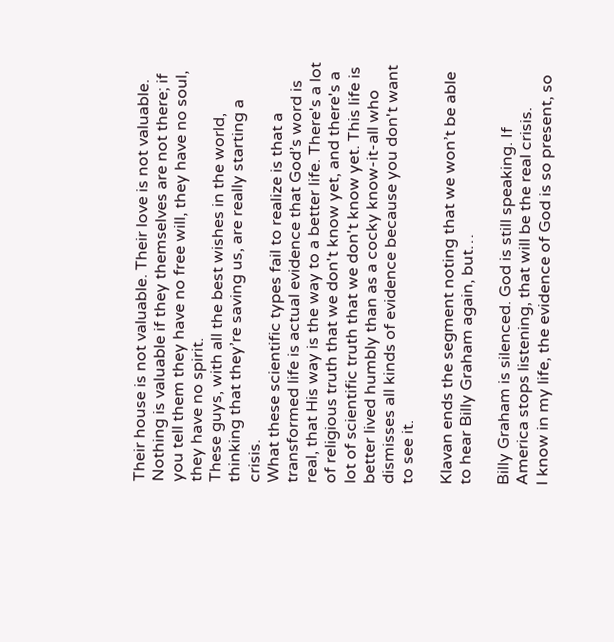Their house is not valuable. Their love is not valuable. Nothing is valuable if they themselves are not there; if you tell them they have no free will, they have no soul, they have no spirit.
These guys, with all the best wishes in the world, thinking that they’re saving us, are really starting a crisis.
What these scientific types fail to realize is that a transformed life is actual evidence that God’s word is real, that His way is the way to a better life. There's a lot of religious truth that we don't know yet, and there's a lot of scientific truth that we don't know yet. This life is better lived humbly than as a cocky know-it-all who dismisses all kinds of evidence because you don't want to see it.

Klavan ends the segment noting that we won’t be able to hear Billy Graham again, but…

Billy Graham is silenced. God is still speaking. If America stops listening, that will be the real crisis.
I know in my life, the evidence of God is so present, so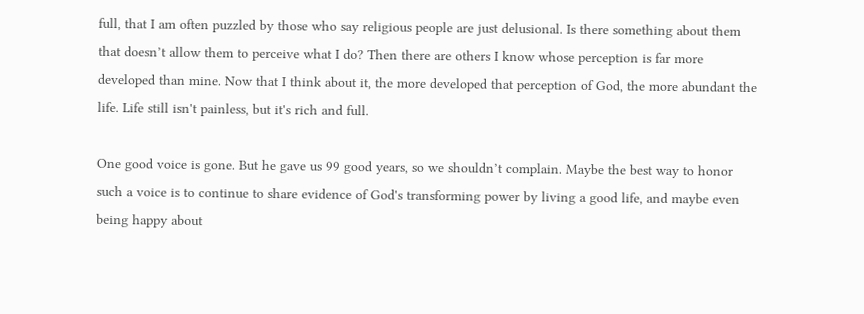full, that I am often puzzled by those who say religious people are just delusional. Is there something about them that doesn’t allow them to perceive what I do? Then there are others I know whose perception is far more developed than mine. Now that I think about it, the more developed that perception of God, the more abundant the life. Life still isn't painless, but it's rich and full.

One good voice is gone. But he gave us 99 good years, so we shouldn’t complain. Maybe the best way to honor such a voice is to continue to share evidence of God's transforming power by living a good life, and maybe even being happy about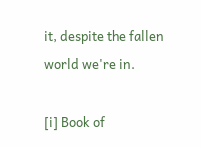it, despite the fallen world we're in.

[i] Book of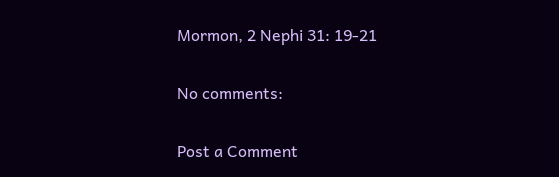Mormon, 2 Nephi 31: 19-21

No comments:

Post a Comment